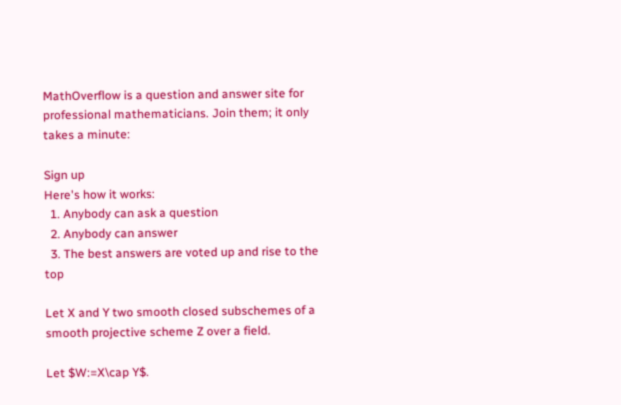MathOverflow is a question and answer site for professional mathematicians. Join them; it only takes a minute:

Sign up
Here's how it works:
  1. Anybody can ask a question
  2. Anybody can answer
  3. The best answers are voted up and rise to the top

Let X and Y two smooth closed subschemes of a smooth projective scheme Z over a field.

Let $W:=X\cap Y$.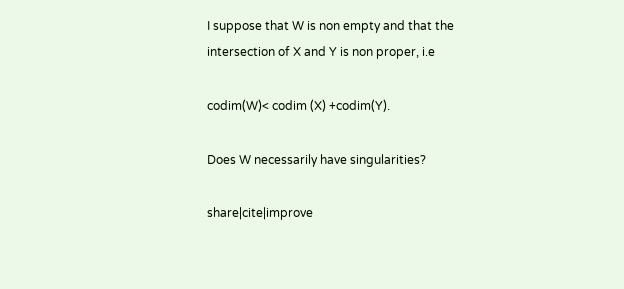I suppose that W is non empty and that the intersection of X and Y is non proper, i.e

codim(W)< codim (X) +codim(Y).

Does W necessarily have singularities?

share|cite|improve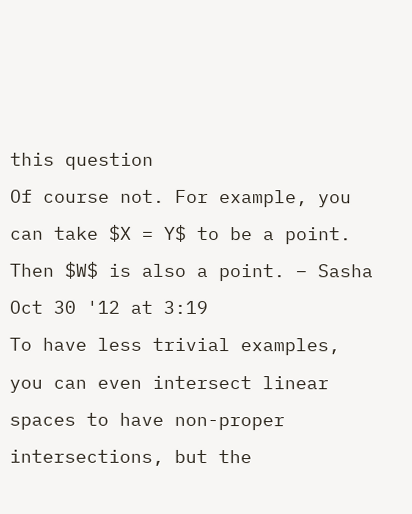this question
Of course not. For example, you can take $X = Y$ to be a point. Then $W$ is also a point. – Sasha Oct 30 '12 at 3:19
To have less trivial examples, you can even intersect linear spaces to have non-proper intersections, but the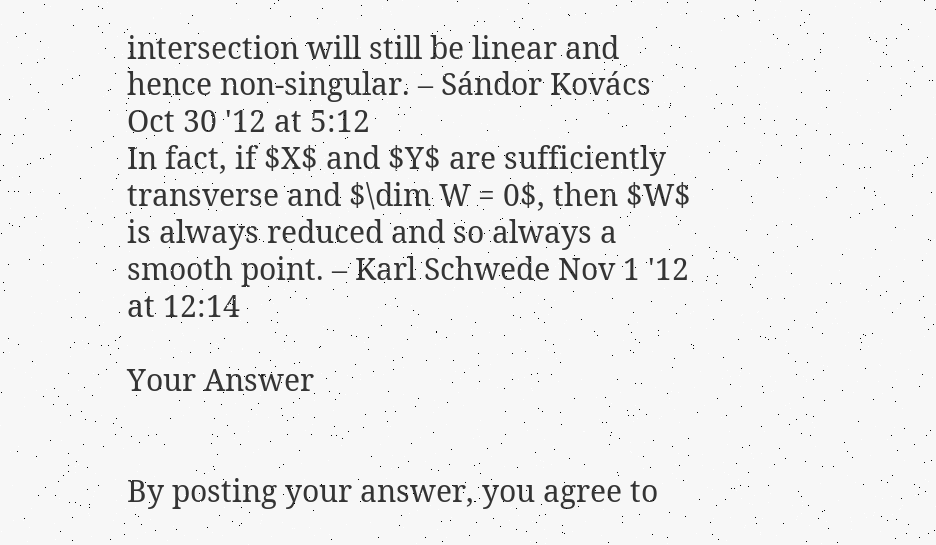intersection will still be linear and hence non-singular. – Sándor Kovács Oct 30 '12 at 5:12
In fact, if $X$ and $Y$ are sufficiently transverse and $\dim W = 0$, then $W$ is always reduced and so always a smooth point. – Karl Schwede Nov 1 '12 at 12:14

Your Answer


By posting your answer, you agree to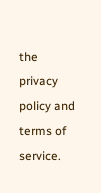the privacy policy and terms of service.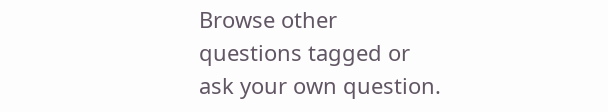Browse other questions tagged or ask your own question.